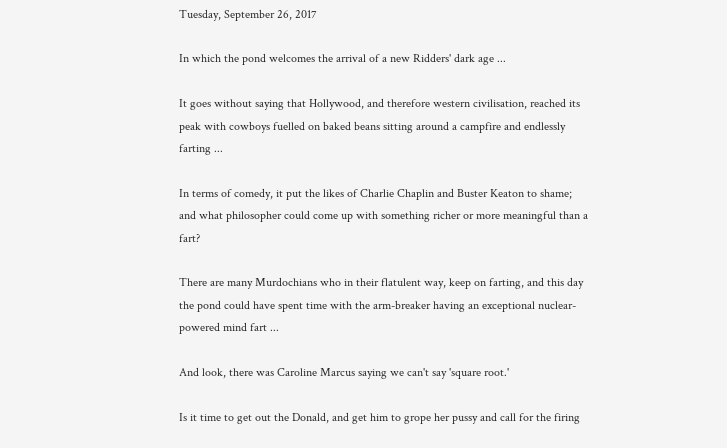Tuesday, September 26, 2017

In which the pond welcomes the arrival of a new Ridders' dark age ...

It goes without saying that Hollywood, and therefore western civilisation, reached its peak with cowboys fuelled on baked beans sitting around a campfire and endlessly farting ...

In terms of comedy, it put the likes of Charlie Chaplin and Buster Keaton to shame; and what philosopher could come up with something richer or more meaningful than a fart?

There are many Murdochians who in their flatulent way, keep on farting, and this day the pond could have spent time with the arm-breaker having an exceptional nuclear-powered mind fart ...

And look, there was Caroline Marcus saying we can't say 'square root.'

Is it time to get out the Donald, and get him to grope her pussy and call for the firing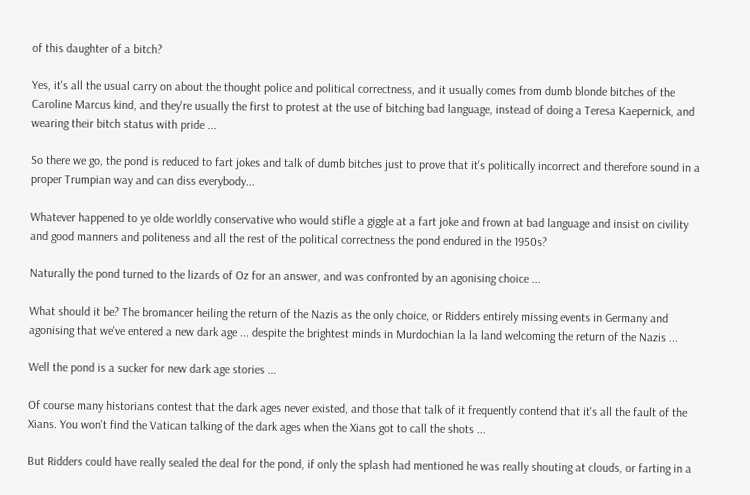of this daughter of a bitch?

Yes, it's all the usual carry on about the thought police and political correctness, and it usually comes from dumb blonde bitches of the Caroline Marcus kind, and they're usually the first to protest at the use of bitching bad language, instead of doing a Teresa Kaepernick, and wearing their bitch status with pride ...

So there we go, the pond is reduced to fart jokes and talk of dumb bitches just to prove that it's politically incorrect and therefore sound in a proper Trumpian way and can diss everybody...

Whatever happened to ye olde worldly conservative who would stifle a giggle at a fart joke and frown at bad language and insist on civility and good manners and politeness and all the rest of the political correctness the pond endured in the 1950s?

Naturally the pond turned to the lizards of Oz for an answer, and was confronted by an agonising choice ...

What should it be? The bromancer heiling the return of the Nazis as the only choice, or Ridders entirely missing events in Germany and agonising that we've entered a new dark age ... despite the brightest minds in Murdochian la la land welcoming the return of the Nazis ...

Well the pond is a sucker for new dark age stories ...

Of course many historians contest that the dark ages never existed, and those that talk of it frequently contend that it's all the fault of the Xians. You won't find the Vatican talking of the dark ages when the Xians got to call the shots ...

But Ridders could have really sealed the deal for the pond, if only the splash had mentioned he was really shouting at clouds, or farting in a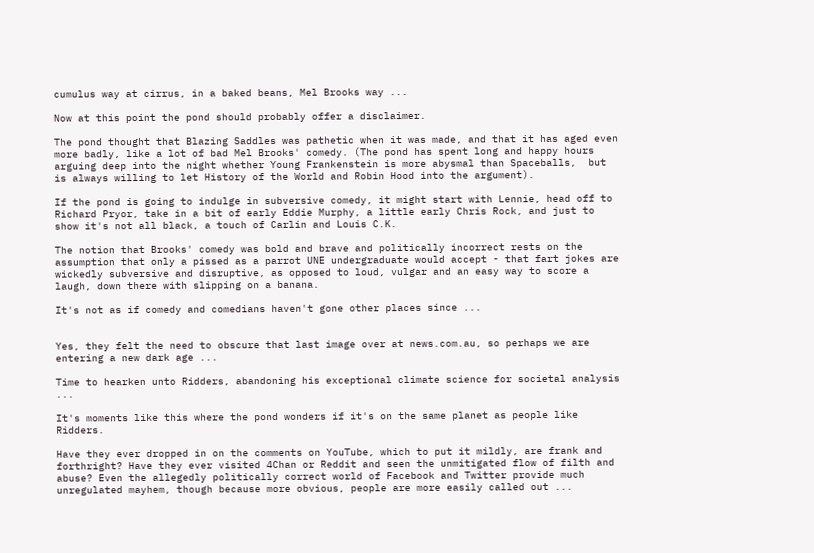cumulus way at cirrus, in a baked beans, Mel Brooks way ...

Now at this point the pond should probably offer a disclaimer.

The pond thought that Blazing Saddles was pathetic when it was made, and that it has aged even more badly, like a lot of bad Mel Brooks' comedy. (The pond has spent long and happy hours arguing deep into the night whether Young Frankenstein is more abysmal than Spaceballs,  but is always willing to let History of the World and Robin Hood into the argument).

If the pond is going to indulge in subversive comedy, it might start with Lennie, head off to Richard Pryor, take in a bit of early Eddie Murphy, a little early Chris Rock, and just to show it's not all black, a touch of Carlin and Louis C.K.

The notion that Brooks' comedy was bold and brave and politically incorrect rests on the assumption that only a pissed as a parrot UNE undergraduate would accept - that fart jokes are wickedly subversive and disruptive, as opposed to loud, vulgar and an easy way to score a laugh, down there with slipping on a banana.

It's not as if comedy and comedians haven't gone other places since ...


Yes, they felt the need to obscure that last image over at news.com.au, so perhaps we are entering a new dark age ...

Time to hearken unto Ridders, abandoning his exceptional climate science for societal analysis ...

It's moments like this where the pond wonders if it's on the same planet as people like Ridders.

Have they ever dropped in on the comments on YouTube, which to put it mildly, are frank and forthright? Have they ever visited 4Chan or Reddit and seen the unmitigated flow of filth and abuse? Even the allegedly politically correct world of Facebook and Twitter provide much unregulated mayhem, though because more obvious, people are more easily called out ...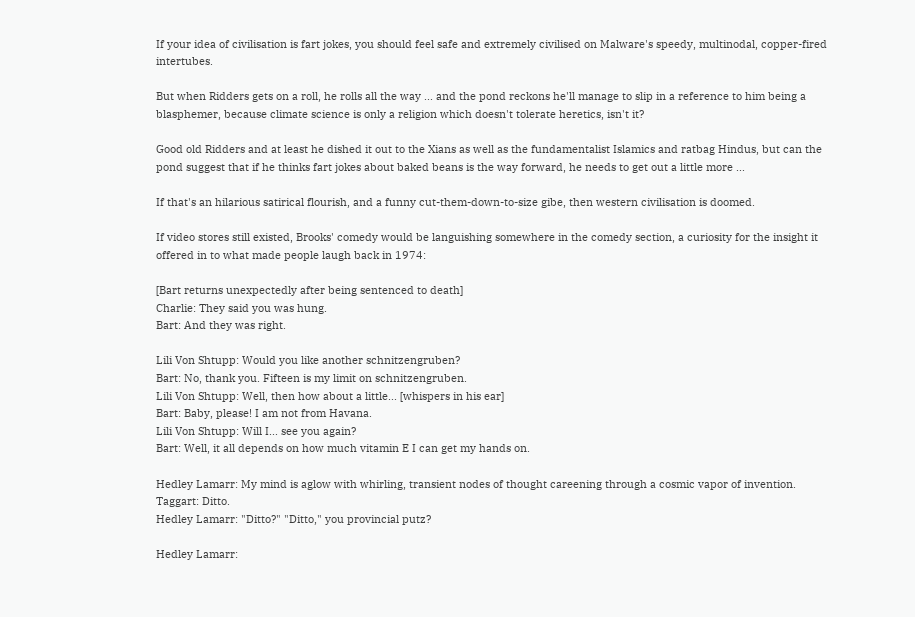If your idea of civilisation is fart jokes, you should feel safe and extremely civilised on Malware's speedy, multinodal, copper-fired intertubes.

But when Ridders gets on a roll, he rolls all the way ... and the pond reckons he'll manage to slip in a reference to him being a blasphemer, because climate science is only a religion which doesn't tolerate heretics, isn't it?

Good old Ridders and at least he dished it out to the Xians as well as the fundamentalist Islamics and ratbag Hindus, but can the pond suggest that if he thinks fart jokes about baked beans is the way forward, he needs to get out a little more ...

If that's an hilarious satirical flourish, and a funny cut-them-down-to-size gibe, then western civilisation is doomed.

If video stores still existed, Brooks' comedy would be languishing somewhere in the comedy section, a curiosity for the insight it offered in to what made people laugh back in 1974:

[Bart returns unexpectedly after being sentenced to death]
Charlie: They said you was hung.
Bart: And they was right.

Lili Von Shtupp: Would you like another schnitzengruben?
Bart: No, thank you. Fifteen is my limit on schnitzengruben.
Lili Von Shtupp: Well, then how about a little... [whispers in his ear]
Bart: Baby, please! I am not from Havana.
Lili Von Shtupp: Will I... see you again?
Bart: Well, it all depends on how much vitamin E I can get my hands on.

Hedley Lamarr: My mind is aglow with whirling, transient nodes of thought careening through a cosmic vapor of invention.
Taggart: Ditto.
Hedley Lamarr: "Ditto?" "Ditto," you provincial putz?

Hedley Lamarr: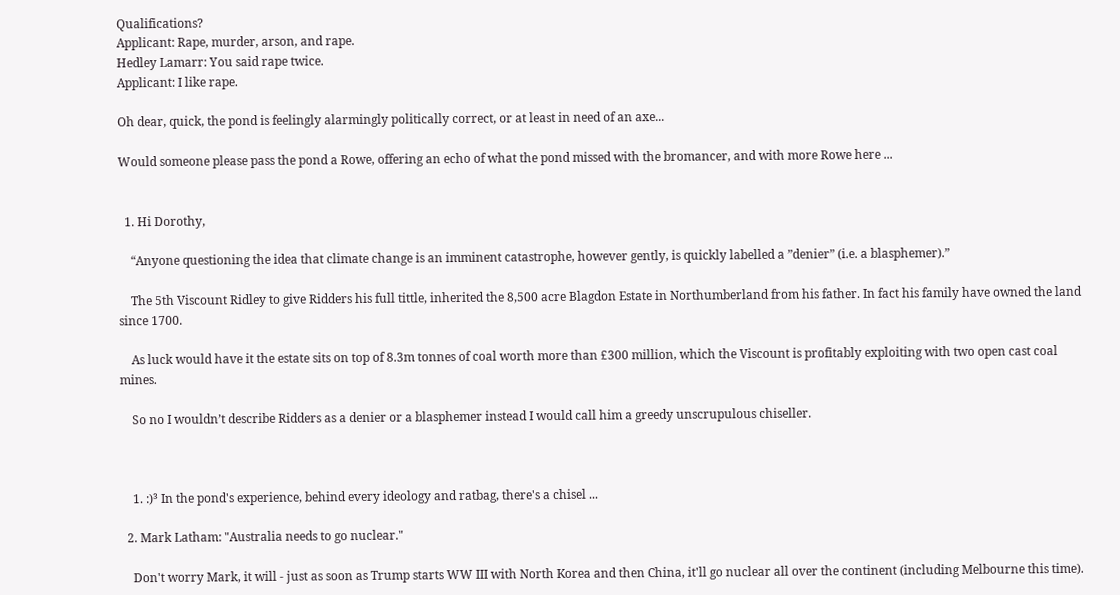Qualifications?
Applicant: Rape, murder, arson, and rape.
Hedley Lamarr: You said rape twice.
Applicant: I like rape.

Oh dear, quick, the pond is feelingly alarmingly politically correct, or at least in need of an axe...

Would someone please pass the pond a Rowe, offering an echo of what the pond missed with the bromancer, and with more Rowe here ...


  1. Hi Dorothy,

    “Anyone questioning the idea that climate change is an imminent catastrophe, however gently, is quickly labelled a ”denier” (i.e. a blasphemer).”

    The 5th Viscount Ridley to give Ridders his full tittle, inherited the 8,500 acre Blagdon Estate in Northumberland from his father. In fact his family have owned the land since 1700.

    As luck would have it the estate sits on top of 8.3m tonnes of coal worth more than £300 million, which the Viscount is profitably exploiting with two open cast coal mines.

    So no I wouldn’t describe Ridders as a denier or a blasphemer instead I would call him a greedy unscrupulous chiseller.



    1. :)³ In the pond's experience, behind every ideology and ratbag, there's a chisel ...

  2. Mark Latham: "Australia needs to go nuclear."

    Don't worry Mark, it will - just as soon as Trump starts WW III with North Korea and then China, it'll go nuclear all over the continent (including Melbourne this time).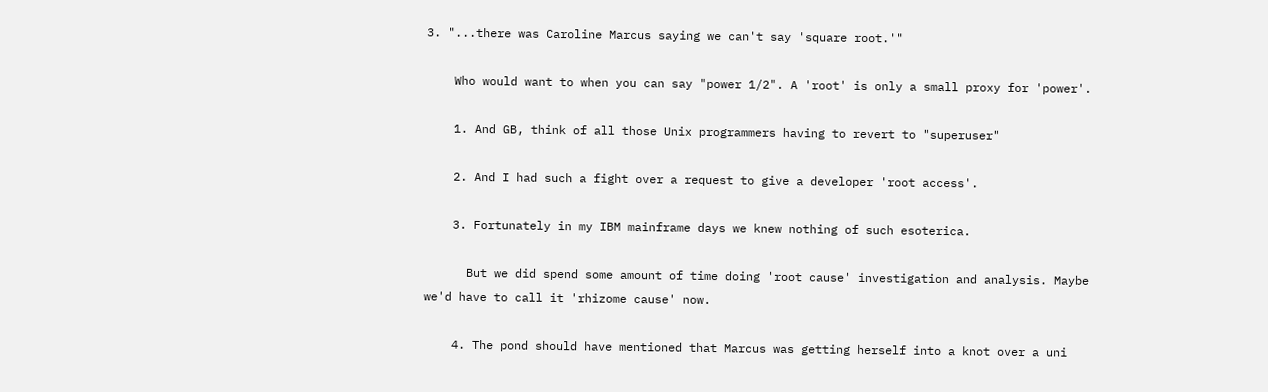3. "...there was Caroline Marcus saying we can't say 'square root.'"

    Who would want to when you can say "power 1/2". A 'root' is only a small proxy for 'power'.

    1. And GB, think of all those Unix programmers having to revert to "superuser"

    2. And I had such a fight over a request to give a developer 'root access'.

    3. Fortunately in my IBM mainframe days we knew nothing of such esoterica.

      But we did spend some amount of time doing 'root cause' investigation and analysis. Maybe we'd have to call it 'rhizome cause' now.

    4. The pond should have mentioned that Marcus was getting herself into a knot over a uni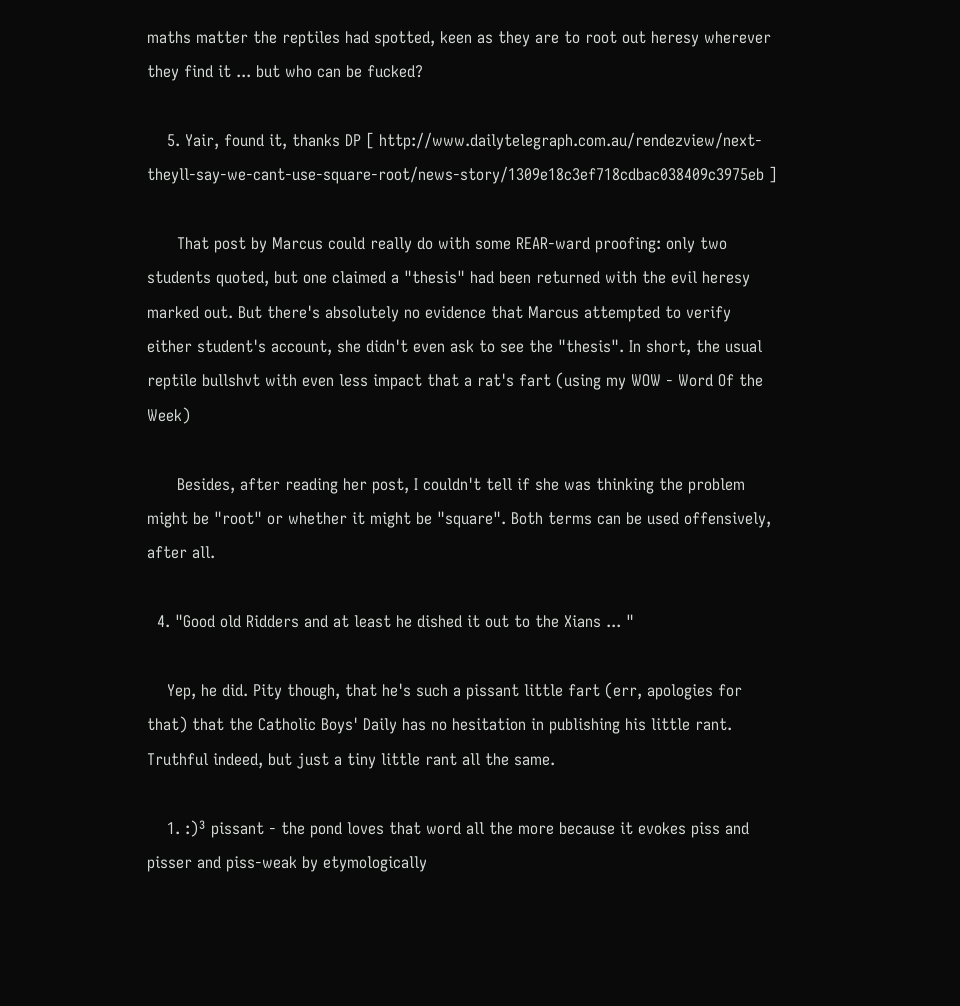maths matter the reptiles had spotted, keen as they are to root out heresy wherever they find it ... but who can be fucked?

    5. Yair, found it, thanks DP [ http://www.dailytelegraph.com.au/rendezview/next-theyll-say-we-cant-use-square-root/news-story/1309e18c3ef718cdbac038409c3975eb ]

      That post by Marcus could really do with some REAR-ward proofing: only two students quoted, but one claimed a "thesis" had been returned with the evil heresy marked out. But there's absolutely no evidence that Marcus attempted to verify either student's account, she didn't even ask to see the "thesis". In short, the usual reptile bullshvt with even less impact that a rat's fart (using my WOW - Word Of the Week)

      Besides, after reading her post, I couldn't tell if she was thinking the problem might be "root" or whether it might be "square". Both terms can be used offensively, after all.

  4. "Good old Ridders and at least he dished it out to the Xians ... "

    Yep, he did. Pity though, that he's such a pissant little fart (err, apologies for that) that the Catholic Boys' Daily has no hesitation in publishing his little rant. Truthful indeed, but just a tiny little rant all the same.

    1. :)³ pissant - the pond loves that word all the more because it evokes piss and pisser and piss-weak by etymologically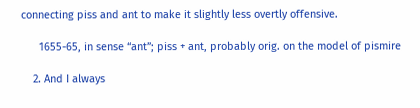connecting piss and ant to make it slightly less overtly offensive.

      1655-65, in sense “ant”; piss + ant, probably orig. on the model of pismire

    2. And I always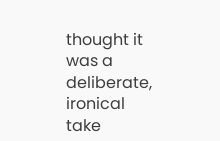thought it was a deliberate, ironical take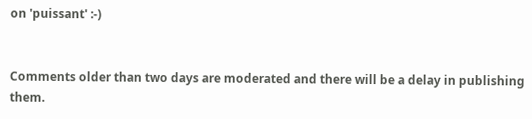on 'puissant' :-)


Comments older than two days are moderated and there will be a delay in publishing them.